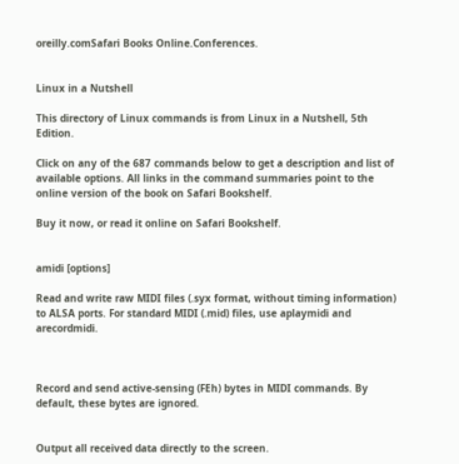oreilly.comSafari Books Online.Conferences.


Linux in a Nutshell

This directory of Linux commands is from Linux in a Nutshell, 5th Edition.

Click on any of the 687 commands below to get a description and list of available options. All links in the command summaries point to the online version of the book on Safari Bookshelf.

Buy it now, or read it online on Safari Bookshelf.


amidi [options]

Read and write raw MIDI files (.syx format, without timing information) to ALSA ports. For standard MIDI (.mid) files, use aplaymidi and arecordmidi.



Record and send active-sensing (FEh) bytes in MIDI commands. By default, these bytes are ignored.


Output all received data directly to the screen.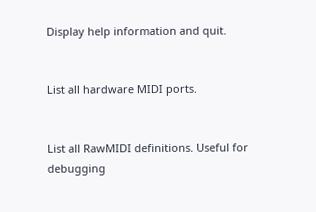Display help information and quit.


List all hardware MIDI ports.


List all RawMIDI definitions. Useful for debugging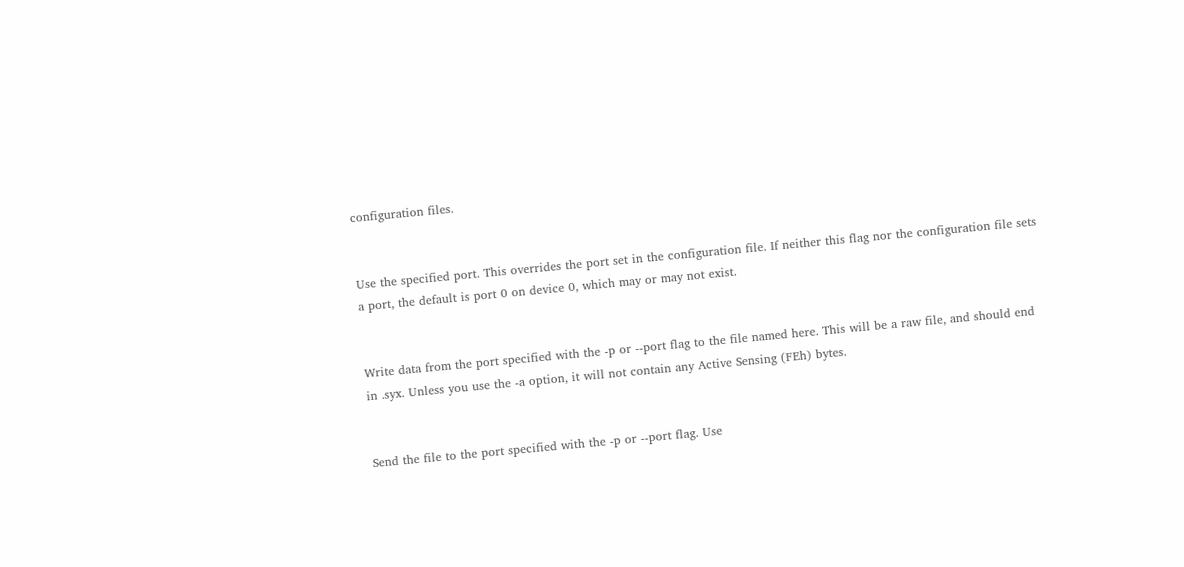configuration files.


Use the specified port. This overrides the port set in the configuration file. If neither this flag nor the configuration file sets a port, the default is port 0 on device 0, which may or may not exist.


Write data from the port specified with the -p or --port flag to the file named here. This will be a raw file, and should end in .syx. Unless you use the -a option, it will not contain any Active Sensing (FEh) bytes.


Send the file to the port specified with the -p or --port flag. Use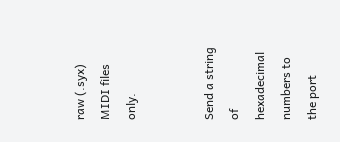raw (.syx) MIDI files only.


Send a string of hexadecimal numbers to the port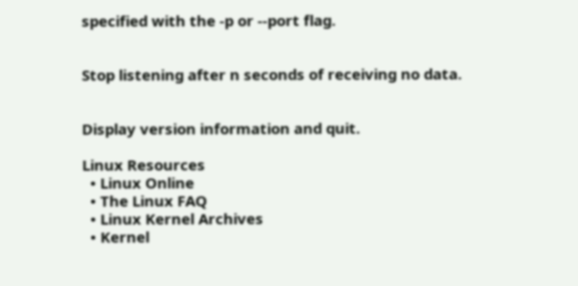specified with the -p or --port flag.


Stop listening after n seconds of receiving no data.


Display version information and quit.

Linux Resources
  • Linux Online
  • The Linux FAQ
  • Linux Kernel Archives
  • Kernel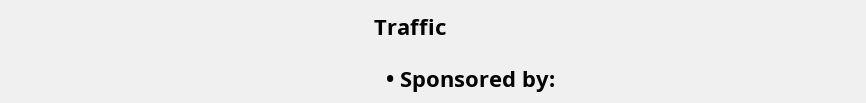Traffic

  • Sponsored by: